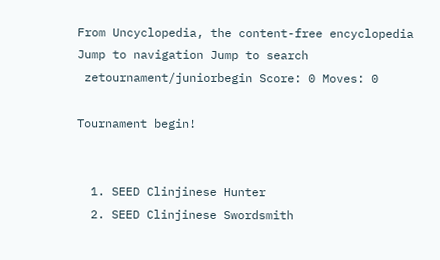From Uncyclopedia, the content-free encyclopedia
Jump to navigation Jump to search
 zetournament/juniorbegin Score: 0 Moves: 0

Tournament begin!


  1. SEED Clinjinese Hunter
  2. SEED Clinjinese Swordsmith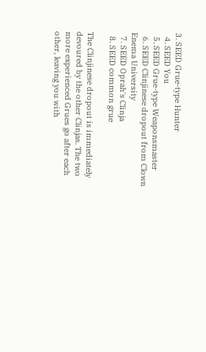3. SEED Grue-type Hunter
  4. SEED You
  5. SEED Grue-type Weaponsmaster
  6. SEED Clinjinese dropout from Clown Enema University
  7. SEED Oprah's Clinja
  8. SEED common grue

The Clinjinese dropout is immediately devoured by the other Clinjas. The two more experienced Grues go after each other, leaving you with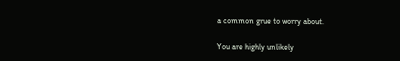a common grue to worry about.

You are highly unlikely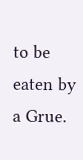to be eaten by a Grue.